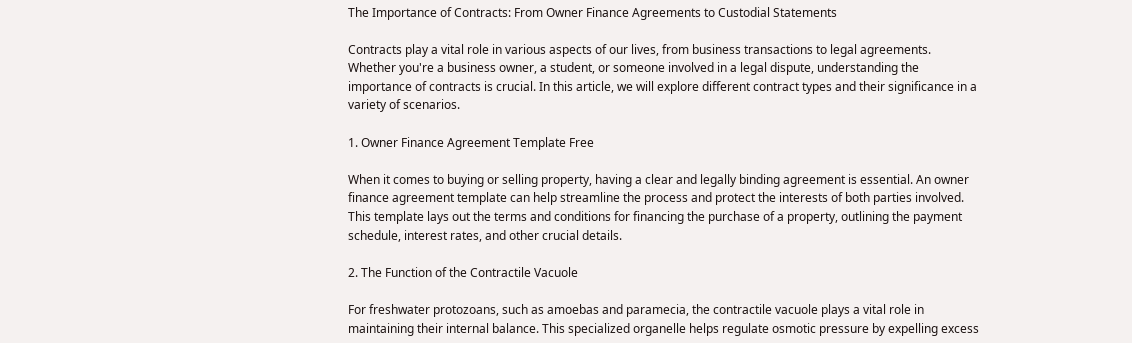The Importance of Contracts: From Owner Finance Agreements to Custodial Statements

Contracts play a vital role in various aspects of our lives, from business transactions to legal agreements. Whether you're a business owner, a student, or someone involved in a legal dispute, understanding the importance of contracts is crucial. In this article, we will explore different contract types and their significance in a variety of scenarios.

1. Owner Finance Agreement Template Free

When it comes to buying or selling property, having a clear and legally binding agreement is essential. An owner finance agreement template can help streamline the process and protect the interests of both parties involved. This template lays out the terms and conditions for financing the purchase of a property, outlining the payment schedule, interest rates, and other crucial details.

2. The Function of the Contractile Vacuole

For freshwater protozoans, such as amoebas and paramecia, the contractile vacuole plays a vital role in maintaining their internal balance. This specialized organelle helps regulate osmotic pressure by expelling excess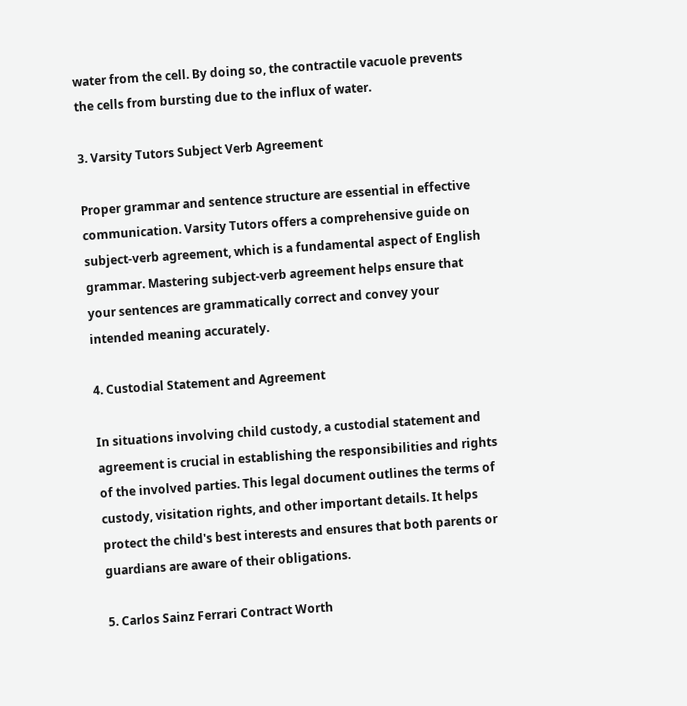water from the cell. By doing so, the contractile vacuole prevents the cells from bursting due to the influx of water.

3. Varsity Tutors Subject Verb Agreement

Proper grammar and sentence structure are essential in effective communication. Varsity Tutors offers a comprehensive guide on subject-verb agreement, which is a fundamental aspect of English grammar. Mastering subject-verb agreement helps ensure that your sentences are grammatically correct and convey your intended meaning accurately.

4. Custodial Statement and Agreement

In situations involving child custody, a custodial statement and agreement is crucial in establishing the responsibilities and rights of the involved parties. This legal document outlines the terms of custody, visitation rights, and other important details. It helps protect the child's best interests and ensures that both parents or guardians are aware of their obligations.

5. Carlos Sainz Ferrari Contract Worth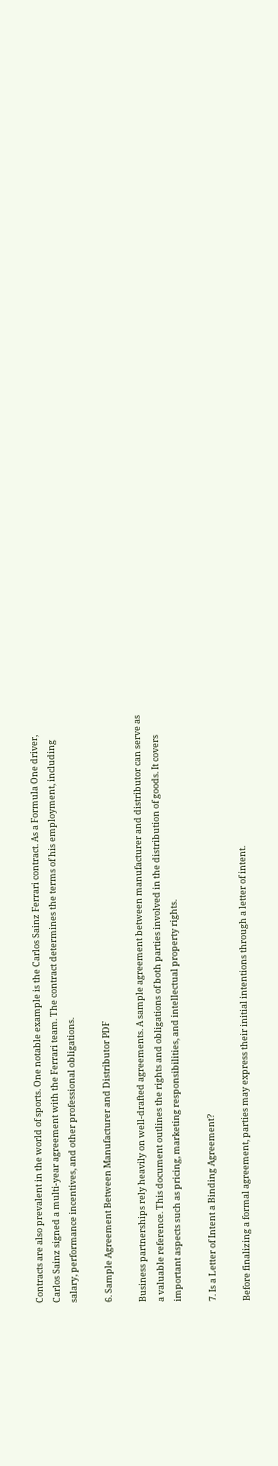Contracts are also prevalent in the world of sports. One notable example is the Carlos Sainz Ferrari contract. As a Formula One driver, Carlos Sainz signed a multi-year agreement with the Ferrari team. The contract determines the terms of his employment, including salary, performance incentives, and other professional obligations.

6. Sample Agreement Between Manufacturer and Distributor PDF

Business partnerships rely heavily on well-drafted agreements. A sample agreement between manufacturer and distributor can serve as a valuable reference. This document outlines the rights and obligations of both parties involved in the distribution of goods. It covers important aspects such as pricing, marketing responsibilities, and intellectual property rights.

7. Is a Letter of Intent a Binding Agreement?

Before finalizing a formal agreement, parties may express their initial intentions through a letter of intent.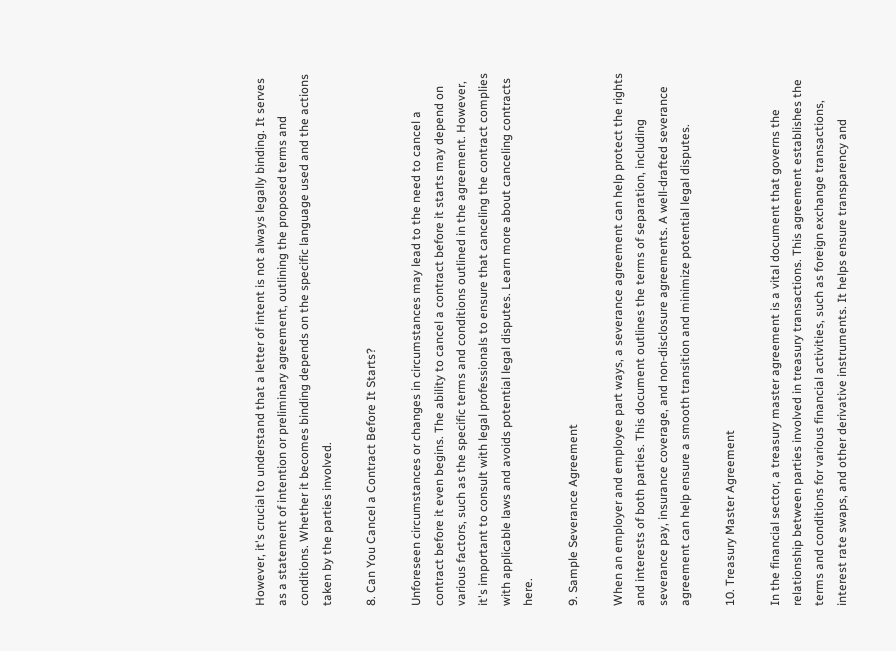However, it's crucial to understand that a letter of intent is not always legally binding. It serves as a statement of intention or preliminary agreement, outlining the proposed terms and conditions. Whether it becomes binding depends on the specific language used and the actions taken by the parties involved.

8. Can You Cancel a Contract Before It Starts?

Unforeseen circumstances or changes in circumstances may lead to the need to cancel a contract before it even begins. The ability to cancel a contract before it starts may depend on various factors, such as the specific terms and conditions outlined in the agreement. However, it's important to consult with legal professionals to ensure that canceling the contract complies with applicable laws and avoids potential legal disputes. Learn more about canceling contracts here.

9. Sample Severance Agreement

When an employer and employee part ways, a severance agreement can help protect the rights and interests of both parties. This document outlines the terms of separation, including severance pay, insurance coverage, and non-disclosure agreements. A well-drafted severance agreement can help ensure a smooth transition and minimize potential legal disputes.

10. Treasury Master Agreement

In the financial sector, a treasury master agreement is a vital document that governs the relationship between parties involved in treasury transactions. This agreement establishes the terms and conditions for various financial activities, such as foreign exchange transactions, interest rate swaps, and other derivative instruments. It helps ensure transparency and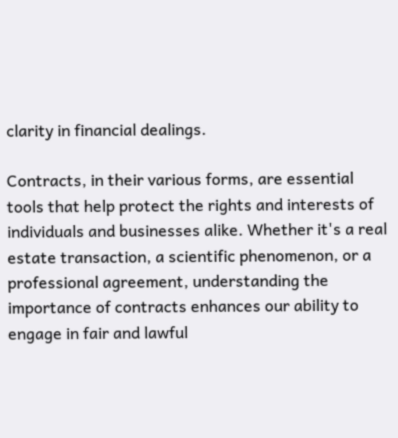clarity in financial dealings.

Contracts, in their various forms, are essential tools that help protect the rights and interests of individuals and businesses alike. Whether it's a real estate transaction, a scientific phenomenon, or a professional agreement, understanding the importance of contracts enhances our ability to engage in fair and lawful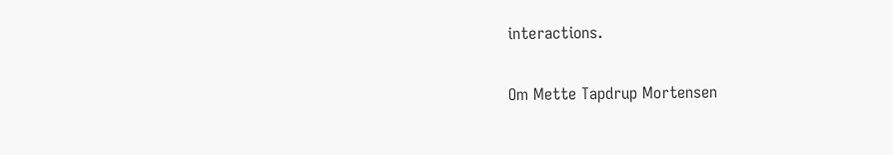interactions.

Om Mette Tapdrup Mortensen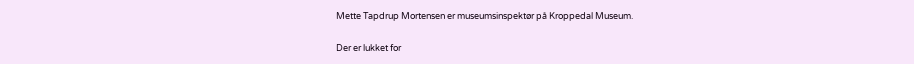Mette Tapdrup Mortensen er museumsinspektør på Kroppedal Museum.

Der er lukket for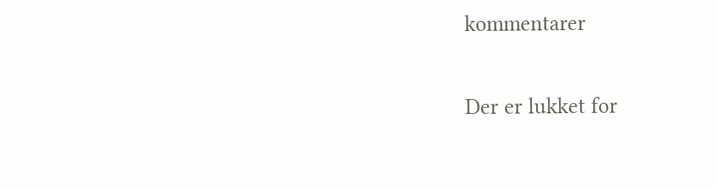kommentarer

Der er lukket for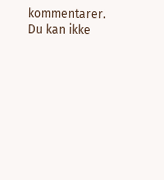kommentarer. Du kan ikke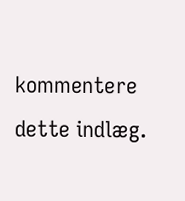kommentere dette indlæg.